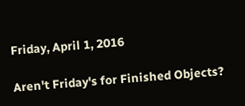Friday, April 1, 2016

Aren't Friday's for Finished Objects?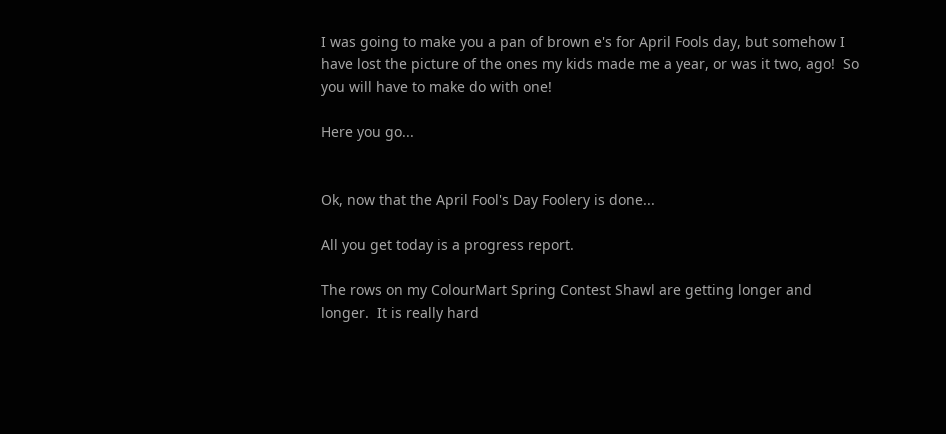I was going to make you a pan of brown e's for April Fools day, but somehow I have lost the picture of the ones my kids made me a year, or was it two, ago!  So you will have to make do with one!

Here you go...


Ok, now that the April Fool's Day Foolery is done...

All you get today is a progress report.

The rows on my ColourMart Spring Contest Shawl are getting longer and longer.  It is really hard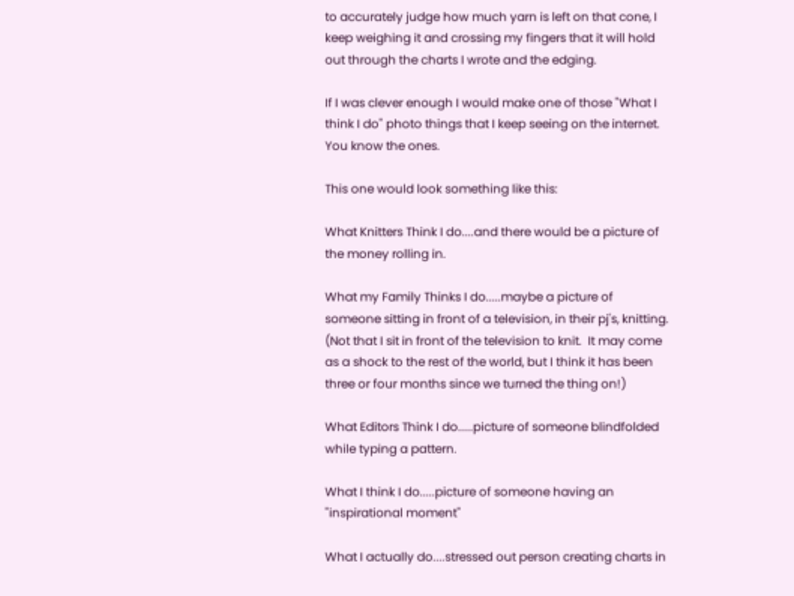to accurately judge how much yarn is left on that cone, I keep weighing it and crossing my fingers that it will hold out through the charts I wrote and the edging.

If I was clever enough I would make one of those "What I think I do" photo things that I keep seeing on the internet.  You know the ones.

This one would look something like this:

What Knitters Think I do....and there would be a picture of the money rolling in.

What my Family Thinks I do.....maybe a picture of someone sitting in front of a television, in their pj's, knitting. (Not that I sit in front of the television to knit.  It may come as a shock to the rest of the world, but I think it has been three or four months since we turned the thing on!)

What Editors Think I do.....picture of someone blindfolded while typing a pattern.

What I think I do.....picture of someone having an "inspirational moment"

What I actually do....stressed out person creating charts in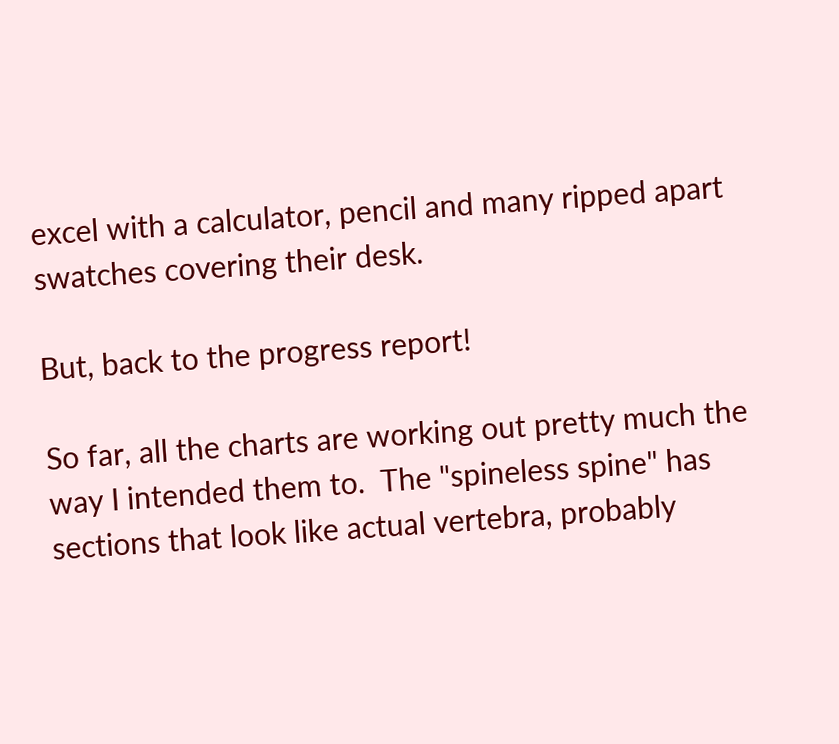excel with a calculator, pencil and many ripped apart swatches covering their desk.

But, back to the progress report!

So far, all the charts are working out pretty much the way I intended them to.  The "spineless spine" has sections that look like actual vertebra, probably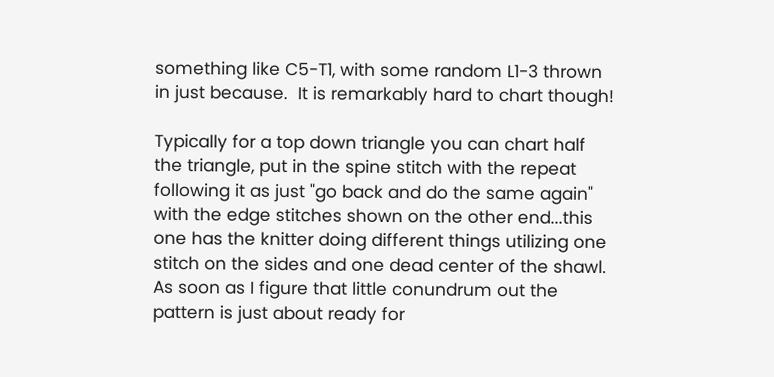something like C5-T1, with some random L1-3 thrown in just because.  It is remarkably hard to chart though!

Typically for a top down triangle you can chart half the triangle, put in the spine stitch with the repeat following it as just "go back and do the same again" with the edge stitches shown on the other end...this one has the knitter doing different things utilizing one stitch on the sides and one dead center of the shawl.  As soon as I figure that little conundrum out the pattern is just about ready for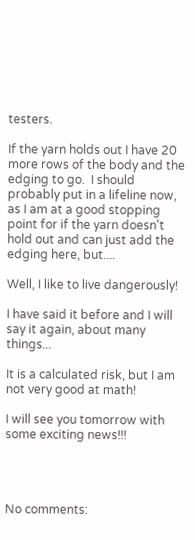testers.

If the yarn holds out I have 20 more rows of the body and the edging to go.  I should probably put in a lifeline now, as I am at a good stopping point for if the yarn doesn't hold out and can just add the edging here, but....

Well, I like to live dangerously!

I have said it before and I will say it again, about many things...

It is a calculated risk, but I am not very good at math!

I will see you tomorrow with some exciting news!!!




No comments: